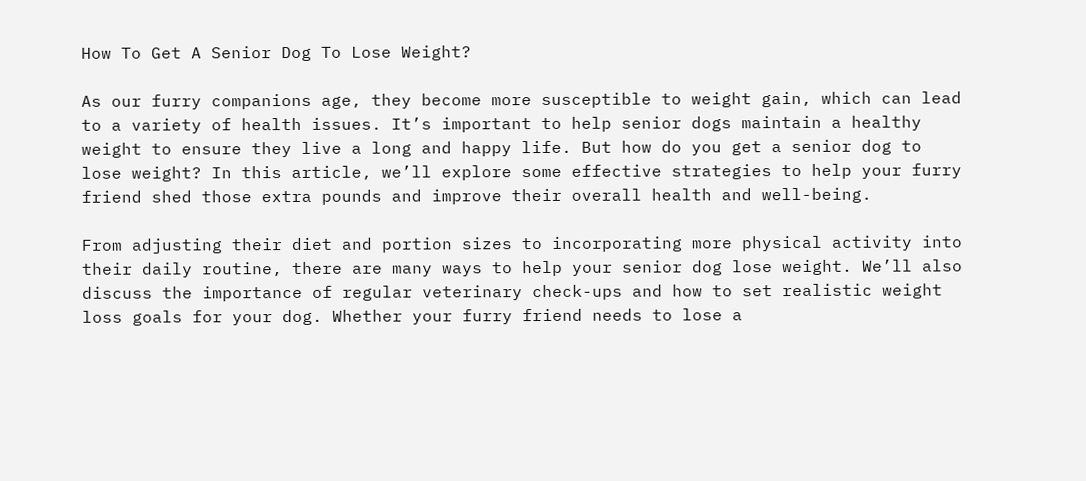How To Get A Senior Dog To Lose Weight?

As our furry companions age, they become more susceptible to weight gain, which can lead to a variety of health issues. It’s important to help senior dogs maintain a healthy weight to ensure they live a long and happy life. But how do you get a senior dog to lose weight? In this article, we’ll explore some effective strategies to help your furry friend shed those extra pounds and improve their overall health and well-being.

From adjusting their diet and portion sizes to incorporating more physical activity into their daily routine, there are many ways to help your senior dog lose weight. We’ll also discuss the importance of regular veterinary check-ups and how to set realistic weight loss goals for your dog. Whether your furry friend needs to lose a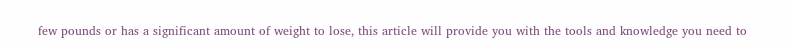few pounds or has a significant amount of weight to lose, this article will provide you with the tools and knowledge you need to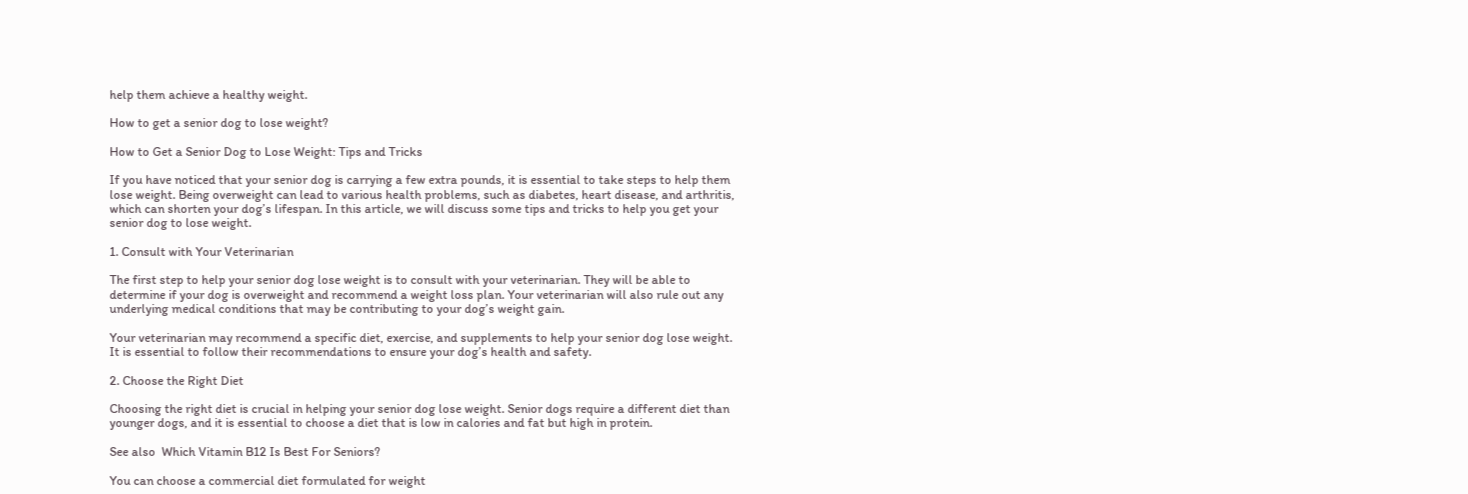help them achieve a healthy weight.

How to get a senior dog to lose weight?

How to Get a Senior Dog to Lose Weight: Tips and Tricks

If you have noticed that your senior dog is carrying a few extra pounds, it is essential to take steps to help them lose weight. Being overweight can lead to various health problems, such as diabetes, heart disease, and arthritis, which can shorten your dog’s lifespan. In this article, we will discuss some tips and tricks to help you get your senior dog to lose weight.

1. Consult with Your Veterinarian

The first step to help your senior dog lose weight is to consult with your veterinarian. They will be able to determine if your dog is overweight and recommend a weight loss plan. Your veterinarian will also rule out any underlying medical conditions that may be contributing to your dog’s weight gain.

Your veterinarian may recommend a specific diet, exercise, and supplements to help your senior dog lose weight. It is essential to follow their recommendations to ensure your dog’s health and safety.

2. Choose the Right Diet

Choosing the right diet is crucial in helping your senior dog lose weight. Senior dogs require a different diet than younger dogs, and it is essential to choose a diet that is low in calories and fat but high in protein.

See also  Which Vitamin B12 Is Best For Seniors?

You can choose a commercial diet formulated for weight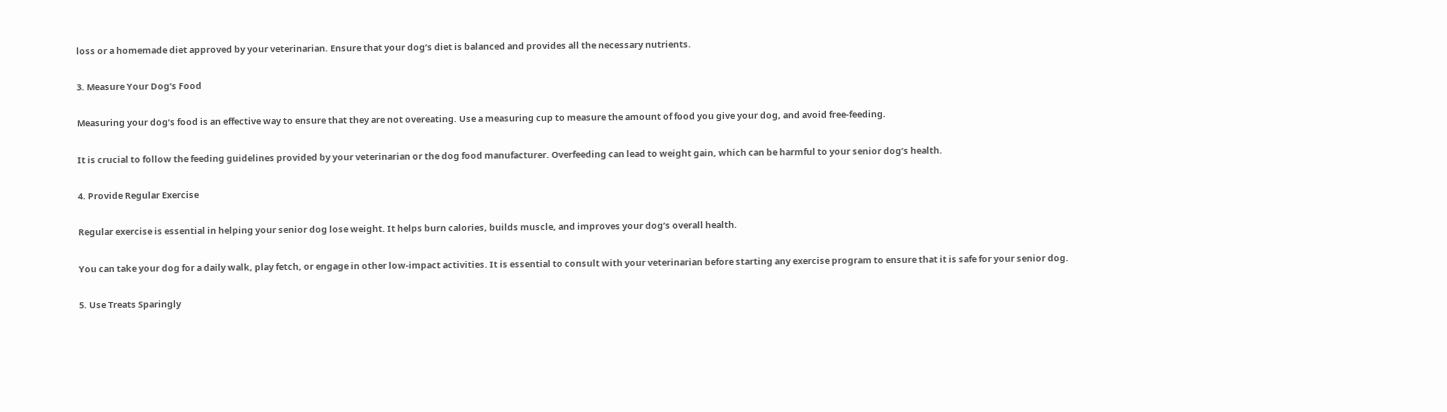loss or a homemade diet approved by your veterinarian. Ensure that your dog’s diet is balanced and provides all the necessary nutrients.

3. Measure Your Dog’s Food

Measuring your dog’s food is an effective way to ensure that they are not overeating. Use a measuring cup to measure the amount of food you give your dog, and avoid free-feeding.

It is crucial to follow the feeding guidelines provided by your veterinarian or the dog food manufacturer. Overfeeding can lead to weight gain, which can be harmful to your senior dog’s health.

4. Provide Regular Exercise

Regular exercise is essential in helping your senior dog lose weight. It helps burn calories, builds muscle, and improves your dog’s overall health.

You can take your dog for a daily walk, play fetch, or engage in other low-impact activities. It is essential to consult with your veterinarian before starting any exercise program to ensure that it is safe for your senior dog.

5. Use Treats Sparingly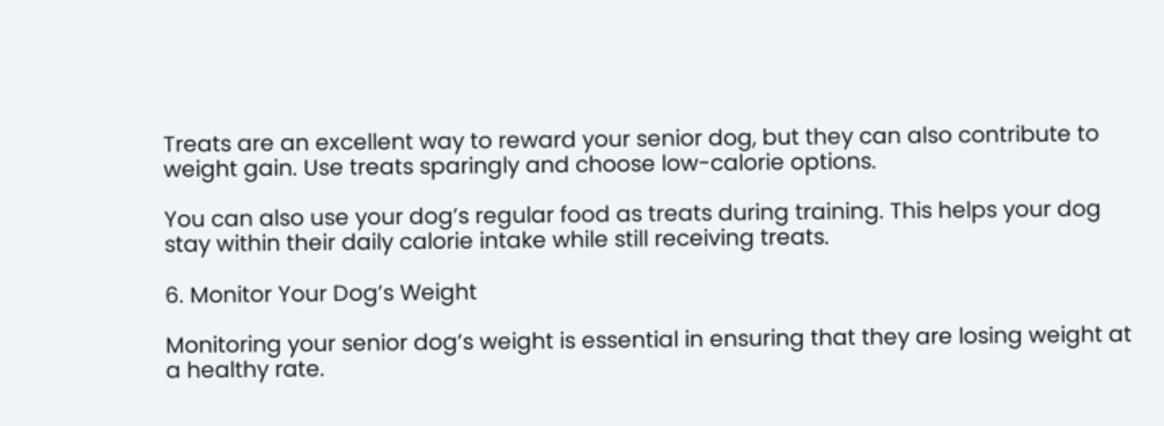Treats are an excellent way to reward your senior dog, but they can also contribute to weight gain. Use treats sparingly and choose low-calorie options.

You can also use your dog’s regular food as treats during training. This helps your dog stay within their daily calorie intake while still receiving treats.

6. Monitor Your Dog’s Weight

Monitoring your senior dog’s weight is essential in ensuring that they are losing weight at a healthy rate.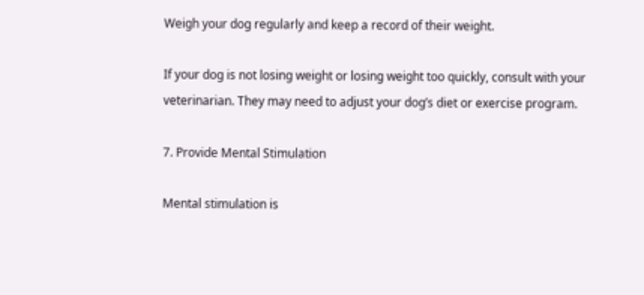Weigh your dog regularly and keep a record of their weight.

If your dog is not losing weight or losing weight too quickly, consult with your veterinarian. They may need to adjust your dog’s diet or exercise program.

7. Provide Mental Stimulation

Mental stimulation is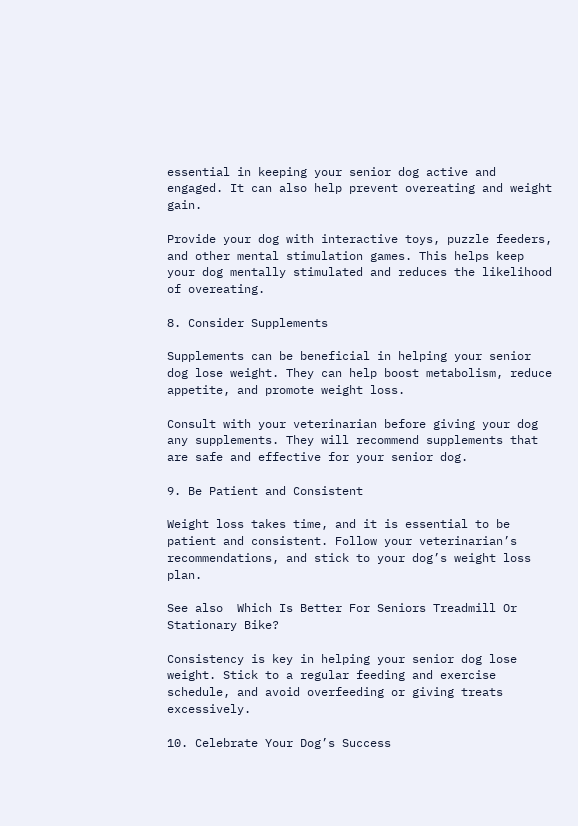essential in keeping your senior dog active and engaged. It can also help prevent overeating and weight gain.

Provide your dog with interactive toys, puzzle feeders, and other mental stimulation games. This helps keep your dog mentally stimulated and reduces the likelihood of overeating.

8. Consider Supplements

Supplements can be beneficial in helping your senior dog lose weight. They can help boost metabolism, reduce appetite, and promote weight loss.

Consult with your veterinarian before giving your dog any supplements. They will recommend supplements that are safe and effective for your senior dog.

9. Be Patient and Consistent

Weight loss takes time, and it is essential to be patient and consistent. Follow your veterinarian’s recommendations, and stick to your dog’s weight loss plan.

See also  Which Is Better For Seniors Treadmill Or Stationary Bike?

Consistency is key in helping your senior dog lose weight. Stick to a regular feeding and exercise schedule, and avoid overfeeding or giving treats excessively.

10. Celebrate Your Dog’s Success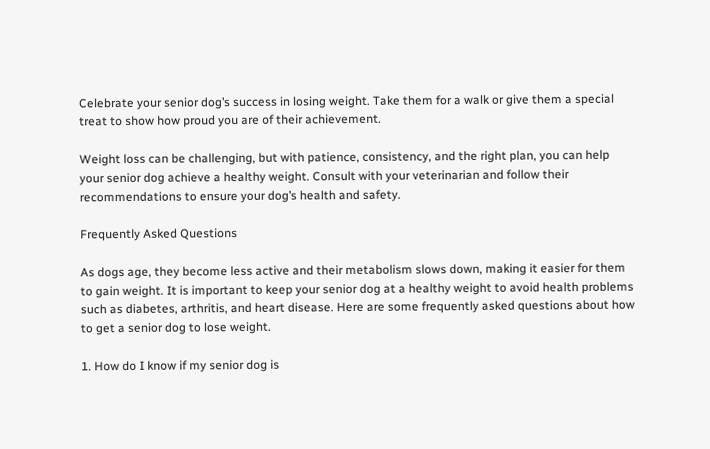Celebrate your senior dog’s success in losing weight. Take them for a walk or give them a special treat to show how proud you are of their achievement.

Weight loss can be challenging, but with patience, consistency, and the right plan, you can help your senior dog achieve a healthy weight. Consult with your veterinarian and follow their recommendations to ensure your dog’s health and safety.

Frequently Asked Questions

As dogs age, they become less active and their metabolism slows down, making it easier for them to gain weight. It is important to keep your senior dog at a healthy weight to avoid health problems such as diabetes, arthritis, and heart disease. Here are some frequently asked questions about how to get a senior dog to lose weight.

1. How do I know if my senior dog is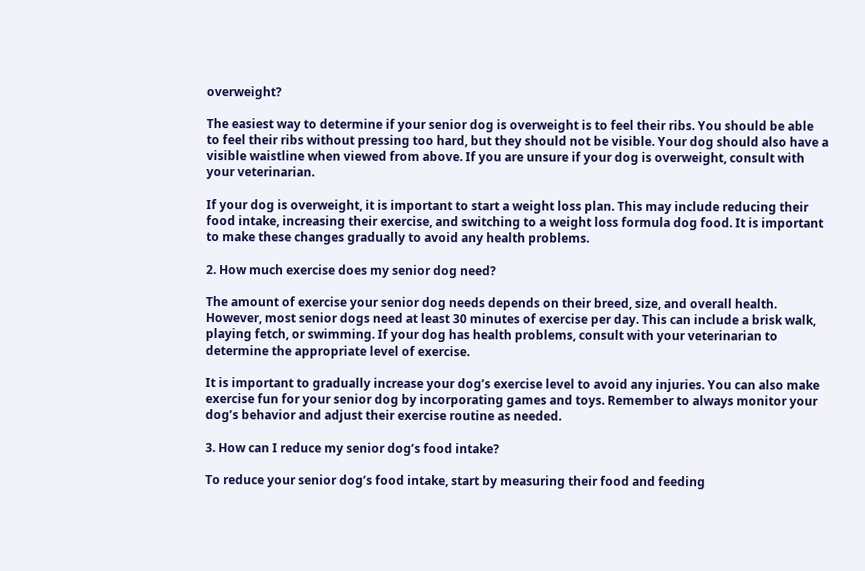overweight?

The easiest way to determine if your senior dog is overweight is to feel their ribs. You should be able to feel their ribs without pressing too hard, but they should not be visible. Your dog should also have a visible waistline when viewed from above. If you are unsure if your dog is overweight, consult with your veterinarian.

If your dog is overweight, it is important to start a weight loss plan. This may include reducing their food intake, increasing their exercise, and switching to a weight loss formula dog food. It is important to make these changes gradually to avoid any health problems.

2. How much exercise does my senior dog need?

The amount of exercise your senior dog needs depends on their breed, size, and overall health. However, most senior dogs need at least 30 minutes of exercise per day. This can include a brisk walk, playing fetch, or swimming. If your dog has health problems, consult with your veterinarian to determine the appropriate level of exercise.

It is important to gradually increase your dog’s exercise level to avoid any injuries. You can also make exercise fun for your senior dog by incorporating games and toys. Remember to always monitor your dog’s behavior and adjust their exercise routine as needed.

3. How can I reduce my senior dog’s food intake?

To reduce your senior dog’s food intake, start by measuring their food and feeding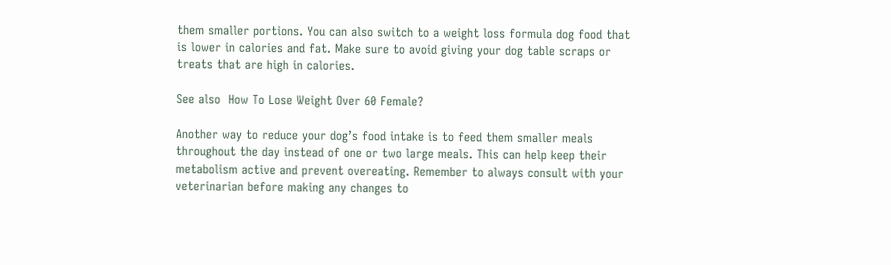them smaller portions. You can also switch to a weight loss formula dog food that is lower in calories and fat. Make sure to avoid giving your dog table scraps or treats that are high in calories.

See also  How To Lose Weight Over 60 Female?

Another way to reduce your dog’s food intake is to feed them smaller meals throughout the day instead of one or two large meals. This can help keep their metabolism active and prevent overeating. Remember to always consult with your veterinarian before making any changes to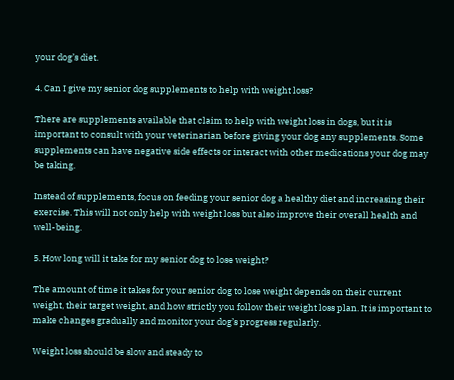your dog’s diet.

4. Can I give my senior dog supplements to help with weight loss?

There are supplements available that claim to help with weight loss in dogs, but it is important to consult with your veterinarian before giving your dog any supplements. Some supplements can have negative side effects or interact with other medications your dog may be taking.

Instead of supplements, focus on feeding your senior dog a healthy diet and increasing their exercise. This will not only help with weight loss but also improve their overall health and well-being.

5. How long will it take for my senior dog to lose weight?

The amount of time it takes for your senior dog to lose weight depends on their current weight, their target weight, and how strictly you follow their weight loss plan. It is important to make changes gradually and monitor your dog’s progress regularly.

Weight loss should be slow and steady to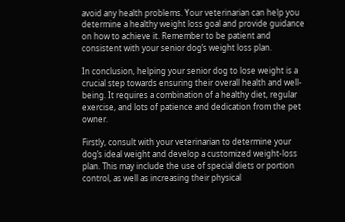avoid any health problems. Your veterinarian can help you determine a healthy weight loss goal and provide guidance on how to achieve it. Remember to be patient and consistent with your senior dog’s weight loss plan.

In conclusion, helping your senior dog to lose weight is a crucial step towards ensuring their overall health and well-being. It requires a combination of a healthy diet, regular exercise, and lots of patience and dedication from the pet owner.

Firstly, consult with your veterinarian to determine your dog’s ideal weight and develop a customized weight-loss plan. This may include the use of special diets or portion control, as well as increasing their physical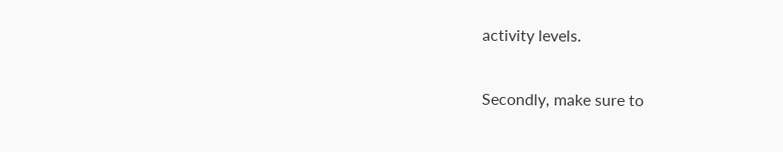activity levels.

Secondly, make sure to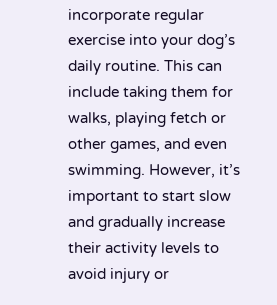incorporate regular exercise into your dog’s daily routine. This can include taking them for walks, playing fetch or other games, and even swimming. However, it’s important to start slow and gradually increase their activity levels to avoid injury or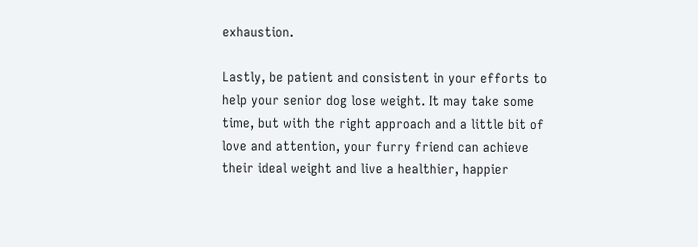exhaustion.

Lastly, be patient and consistent in your efforts to help your senior dog lose weight. It may take some time, but with the right approach and a little bit of love and attention, your furry friend can achieve their ideal weight and live a healthier, happier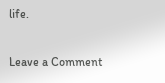life.

Leave a Comment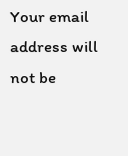Your email address will not be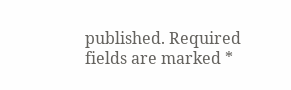published. Required fields are marked *